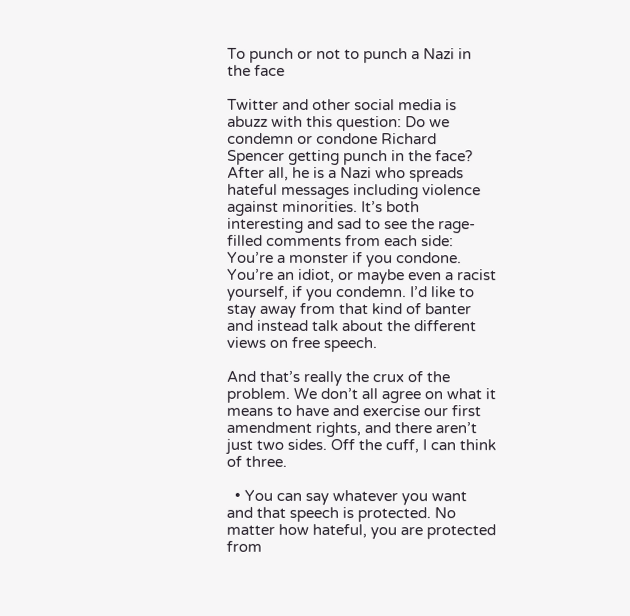To punch or not to punch a Nazi in the face

Twitter and other social media is abuzz with this question: Do we condemn or condone Richard Spencer getting punch in the face? After all, he is a Nazi who spreads hateful messages including violence against minorities. It’s both interesting and sad to see the rage-filled comments from each side: You’re a monster if you condone. You’re an idiot, or maybe even a racist yourself, if you condemn. I’d like to stay away from that kind of banter and instead talk about the different views on free speech.

And that’s really the crux of the problem. We don’t all agree on what it means to have and exercise our first amendment rights, and there aren’t just two sides. Off the cuff, I can think of three.

  • You can say whatever you want and that speech is protected. No matter how hateful, you are protected from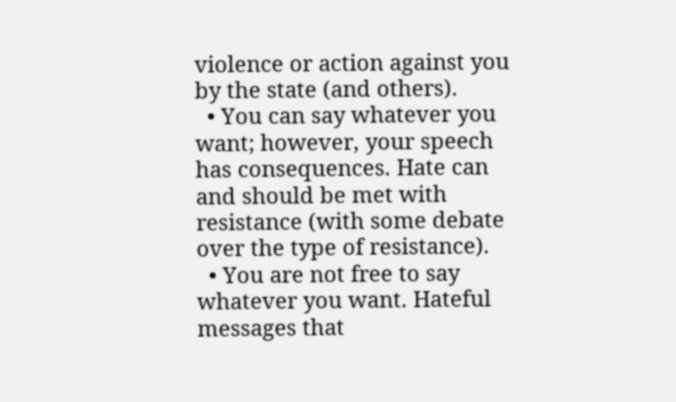violence or action against you by the state (and others).
  • You can say whatever you want; however, your speech has consequences. Hate can and should be met with resistance (with some debate over the type of resistance).
  • You are not free to say whatever you want. Hateful messages that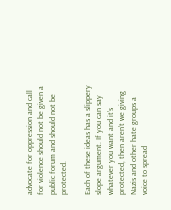advocate for oppression and call for violence should not be given a public forum and should not be protected.

Each of these ideas has a slippery slope argument. If you can say whatever you want and it’s protected, then aren’t we giving Nazis and other hate groups a voice to spread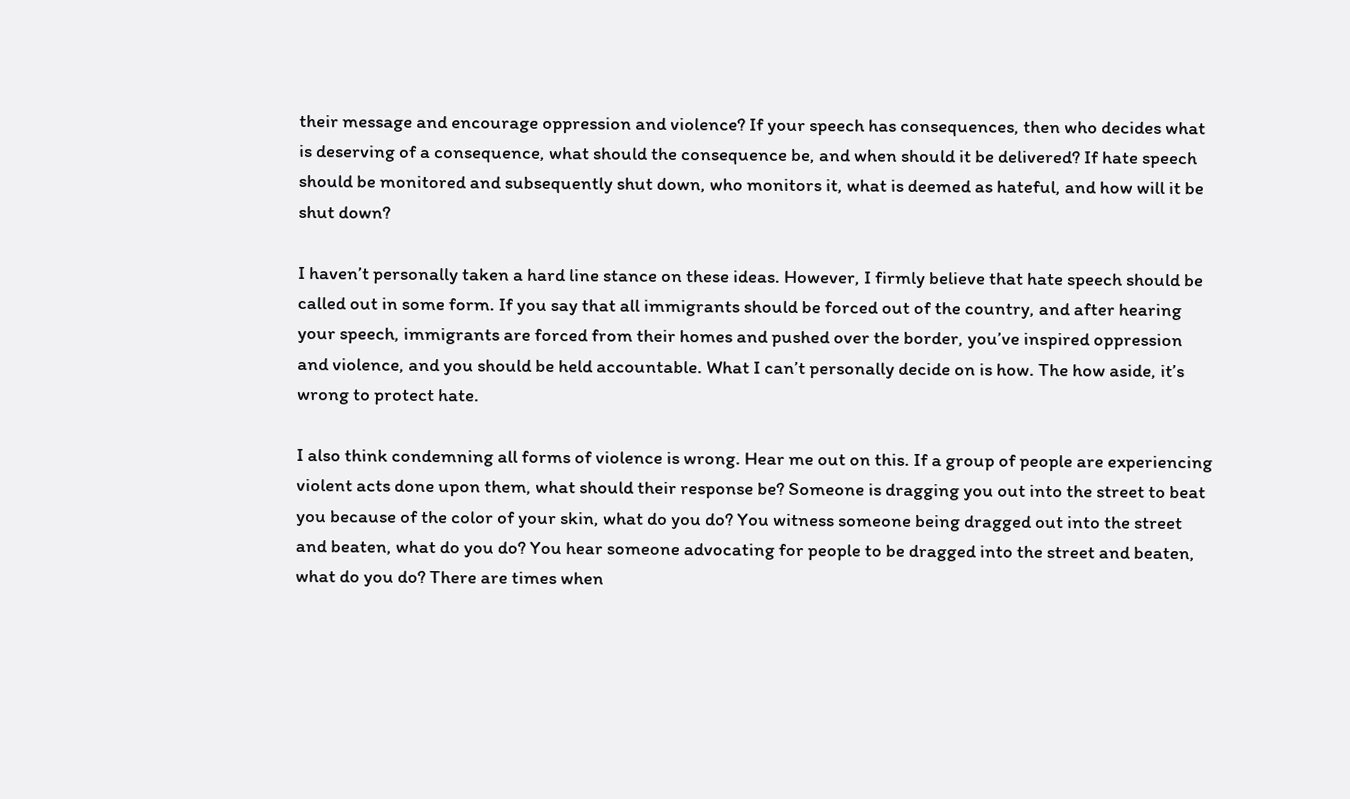their message and encourage oppression and violence? If your speech has consequences, then who decides what is deserving of a consequence, what should the consequence be, and when should it be delivered? If hate speech should be monitored and subsequently shut down, who monitors it, what is deemed as hateful, and how will it be shut down?

I haven’t personally taken a hard line stance on these ideas. However, I firmly believe that hate speech should be called out in some form. If you say that all immigrants should be forced out of the country, and after hearing your speech, immigrants are forced from their homes and pushed over the border, you’ve inspired oppression and violence, and you should be held accountable. What I can’t personally decide on is how. The how aside, it’s wrong to protect hate.

I also think condemning all forms of violence is wrong. Hear me out on this. If a group of people are experiencing violent acts done upon them, what should their response be? Someone is dragging you out into the street to beat you because of the color of your skin, what do you do? You witness someone being dragged out into the street and beaten, what do you do? You hear someone advocating for people to be dragged into the street and beaten, what do you do? There are times when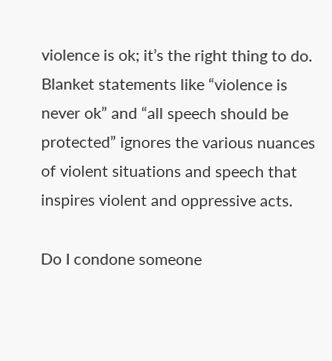violence is ok; it’s the right thing to do. Blanket statements like “violence is never ok” and “all speech should be protected” ignores the various nuances of violent situations and speech that inspires violent and oppressive acts.

Do I condone someone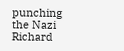punching the Nazi Richard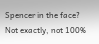Spencer in the face? Not exactly, not 100%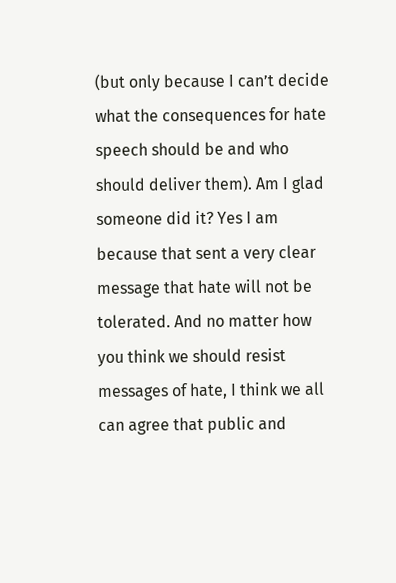(but only because I can’t decide what the consequences for hate speech should be and who should deliver them). Am I glad someone did it? Yes I am because that sent a very clear message that hate will not be tolerated. And no matter how you think we should resist messages of hate, I think we all can agree that public and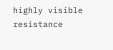highly visible resistance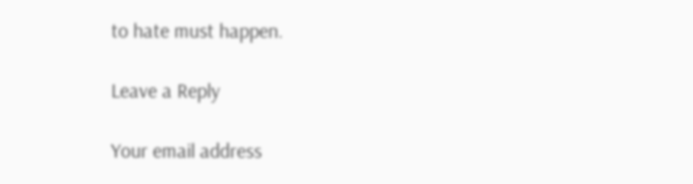to hate must happen.

Leave a Reply

Your email address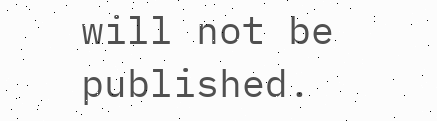will not be published.